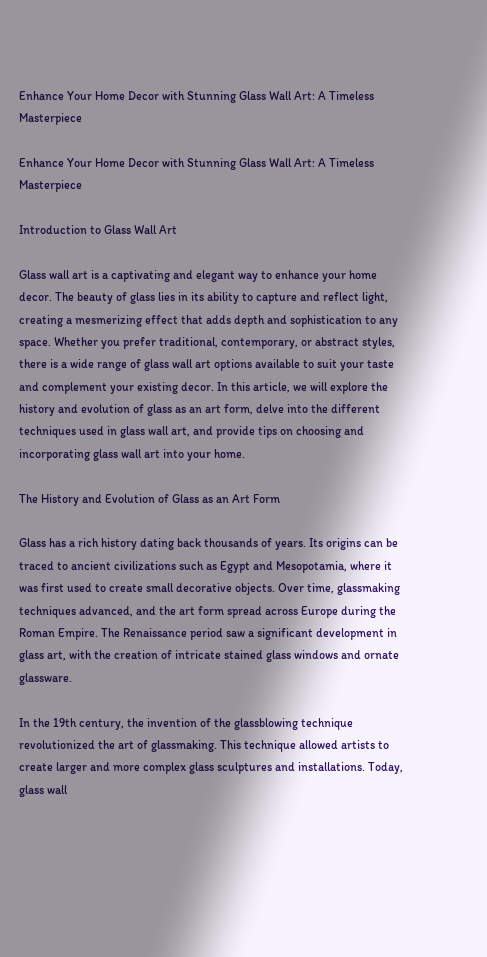Enhance Your Home Decor with Stunning Glass Wall Art: A Timeless Masterpiece

Enhance Your Home Decor with Stunning Glass Wall Art: A Timeless Masterpiece

Introduction to Glass Wall Art

Glass wall art is a captivating and elegant way to enhance your home decor. The beauty of glass lies in its ability to capture and reflect light, creating a mesmerizing effect that adds depth and sophistication to any space. Whether you prefer traditional, contemporary, or abstract styles, there is a wide range of glass wall art options available to suit your taste and complement your existing decor. In this article, we will explore the history and evolution of glass as an art form, delve into the different techniques used in glass wall art, and provide tips on choosing and incorporating glass wall art into your home.

The History and Evolution of Glass as an Art Form

Glass has a rich history dating back thousands of years. Its origins can be traced to ancient civilizations such as Egypt and Mesopotamia, where it was first used to create small decorative objects. Over time, glassmaking techniques advanced, and the art form spread across Europe during the Roman Empire. The Renaissance period saw a significant development in glass art, with the creation of intricate stained glass windows and ornate glassware.

In the 19th century, the invention of the glassblowing technique revolutionized the art of glassmaking. This technique allowed artists to create larger and more complex glass sculptures and installations. Today, glass wall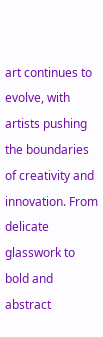art continues to evolve, with artists pushing the boundaries of creativity and innovation. From delicate glasswork to bold and abstract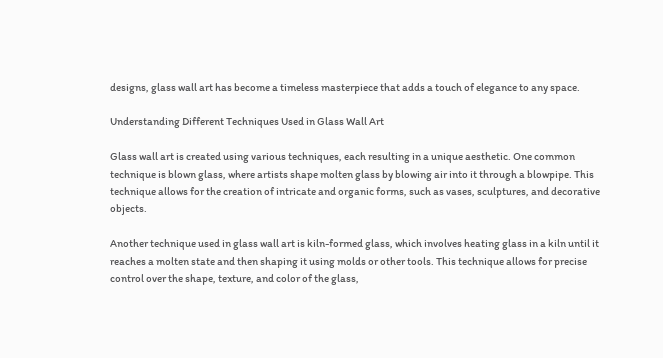designs, glass wall art has become a timeless masterpiece that adds a touch of elegance to any space.

Understanding Different Techniques Used in Glass Wall Art

Glass wall art is created using various techniques, each resulting in a unique aesthetic. One common technique is blown glass, where artists shape molten glass by blowing air into it through a blowpipe. This technique allows for the creation of intricate and organic forms, such as vases, sculptures, and decorative objects.

Another technique used in glass wall art is kiln-formed glass, which involves heating glass in a kiln until it reaches a molten state and then shaping it using molds or other tools. This technique allows for precise control over the shape, texture, and color of the glass,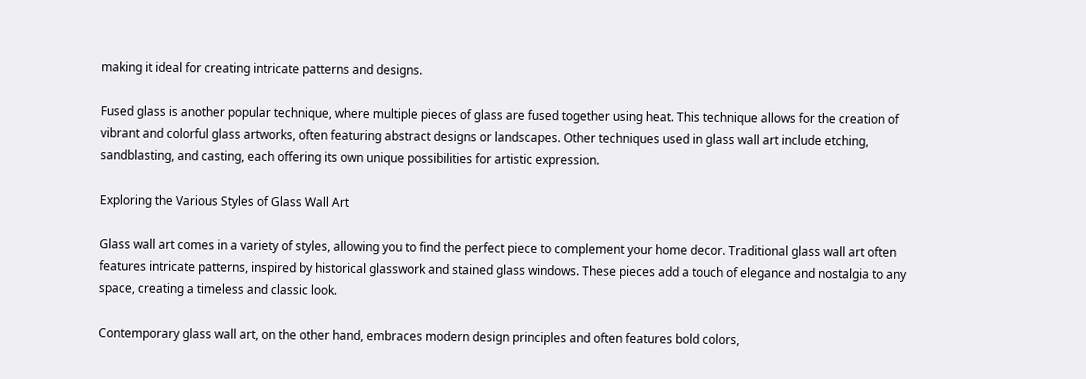making it ideal for creating intricate patterns and designs.

Fused glass is another popular technique, where multiple pieces of glass are fused together using heat. This technique allows for the creation of vibrant and colorful glass artworks, often featuring abstract designs or landscapes. Other techniques used in glass wall art include etching, sandblasting, and casting, each offering its own unique possibilities for artistic expression.

Exploring the Various Styles of Glass Wall Art

Glass wall art comes in a variety of styles, allowing you to find the perfect piece to complement your home decor. Traditional glass wall art often features intricate patterns, inspired by historical glasswork and stained glass windows. These pieces add a touch of elegance and nostalgia to any space, creating a timeless and classic look.

Contemporary glass wall art, on the other hand, embraces modern design principles and often features bold colors,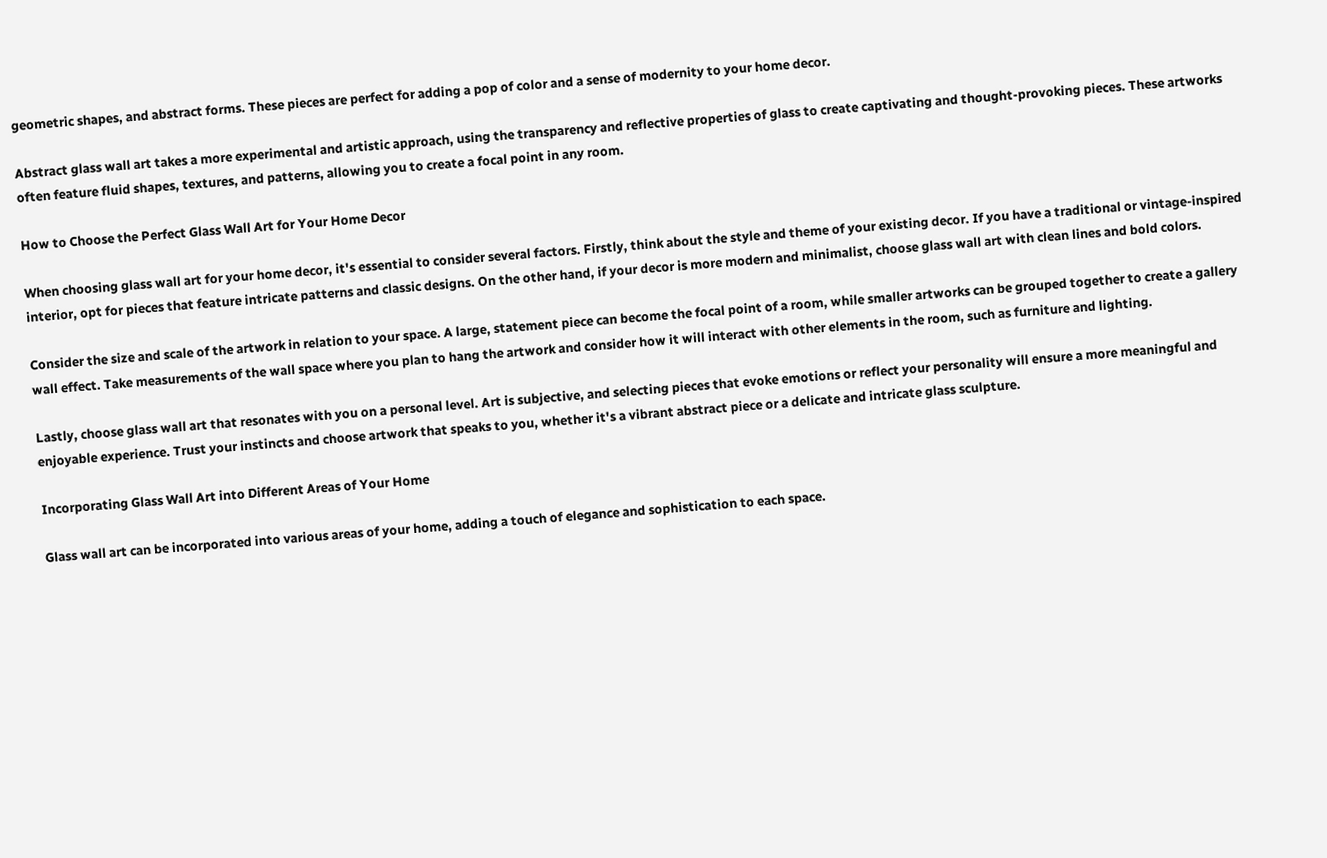geometric shapes, and abstract forms. These pieces are perfect for adding a pop of color and a sense of modernity to your home decor.

Abstract glass wall art takes a more experimental and artistic approach, using the transparency and reflective properties of glass to create captivating and thought-provoking pieces. These artworks often feature fluid shapes, textures, and patterns, allowing you to create a focal point in any room.

How to Choose the Perfect Glass Wall Art for Your Home Decor

When choosing glass wall art for your home decor, it's essential to consider several factors. Firstly, think about the style and theme of your existing decor. If you have a traditional or vintage-inspired interior, opt for pieces that feature intricate patterns and classic designs. On the other hand, if your decor is more modern and minimalist, choose glass wall art with clean lines and bold colors.

Consider the size and scale of the artwork in relation to your space. A large, statement piece can become the focal point of a room, while smaller artworks can be grouped together to create a gallery wall effect. Take measurements of the wall space where you plan to hang the artwork and consider how it will interact with other elements in the room, such as furniture and lighting.

Lastly, choose glass wall art that resonates with you on a personal level. Art is subjective, and selecting pieces that evoke emotions or reflect your personality will ensure a more meaningful and enjoyable experience. Trust your instincts and choose artwork that speaks to you, whether it's a vibrant abstract piece or a delicate and intricate glass sculpture.

Incorporating Glass Wall Art into Different Areas of Your Home

Glass wall art can be incorporated into various areas of your home, adding a touch of elegance and sophistication to each space.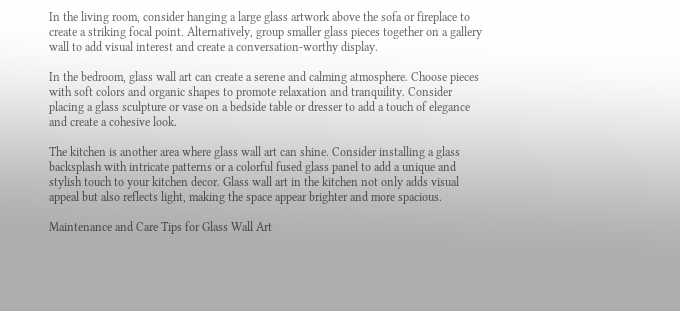In the living room, consider hanging a large glass artwork above the sofa or fireplace to create a striking focal point. Alternatively, group smaller glass pieces together on a gallery wall to add visual interest and create a conversation-worthy display.

In the bedroom, glass wall art can create a serene and calming atmosphere. Choose pieces with soft colors and organic shapes to promote relaxation and tranquility. Consider placing a glass sculpture or vase on a bedside table or dresser to add a touch of elegance and create a cohesive look.

The kitchen is another area where glass wall art can shine. Consider installing a glass backsplash with intricate patterns or a colorful fused glass panel to add a unique and stylish touch to your kitchen decor. Glass wall art in the kitchen not only adds visual appeal but also reflects light, making the space appear brighter and more spacious.

Maintenance and Care Tips for Glass Wall Art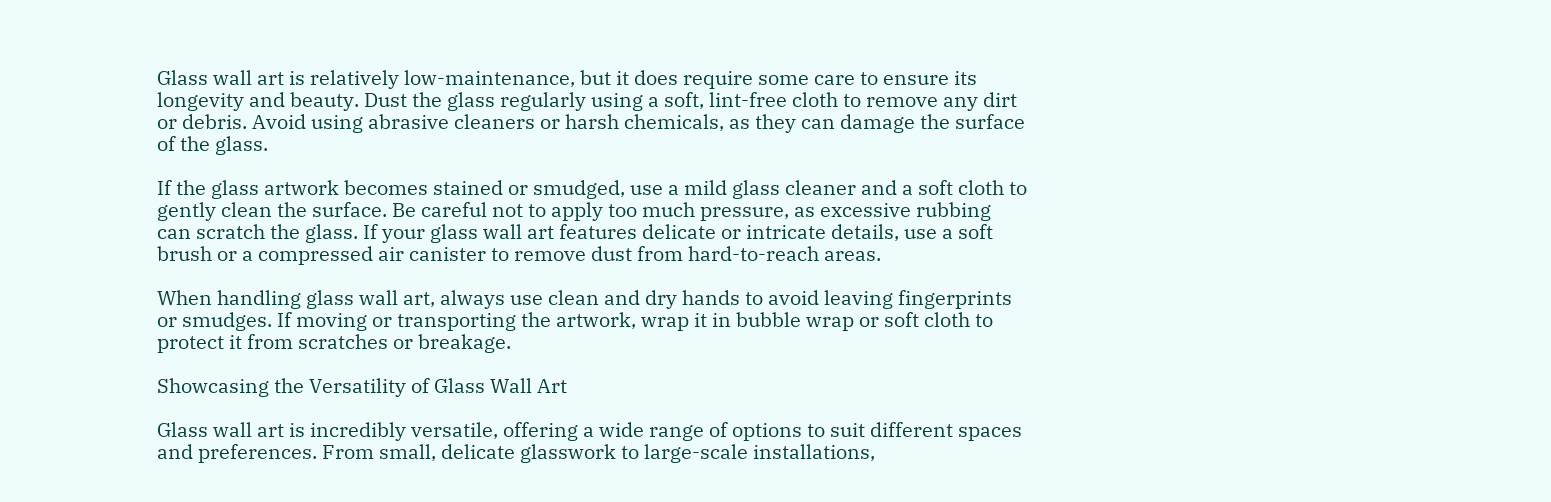Glass wall art is relatively low-maintenance, but it does require some care to ensure its longevity and beauty. Dust the glass regularly using a soft, lint-free cloth to remove any dirt or debris. Avoid using abrasive cleaners or harsh chemicals, as they can damage the surface of the glass.

If the glass artwork becomes stained or smudged, use a mild glass cleaner and a soft cloth to gently clean the surface. Be careful not to apply too much pressure, as excessive rubbing can scratch the glass. If your glass wall art features delicate or intricate details, use a soft brush or a compressed air canister to remove dust from hard-to-reach areas.

When handling glass wall art, always use clean and dry hands to avoid leaving fingerprints or smudges. If moving or transporting the artwork, wrap it in bubble wrap or soft cloth to protect it from scratches or breakage.

Showcasing the Versatility of Glass Wall Art

Glass wall art is incredibly versatile, offering a wide range of options to suit different spaces and preferences. From small, delicate glasswork to large-scale installations,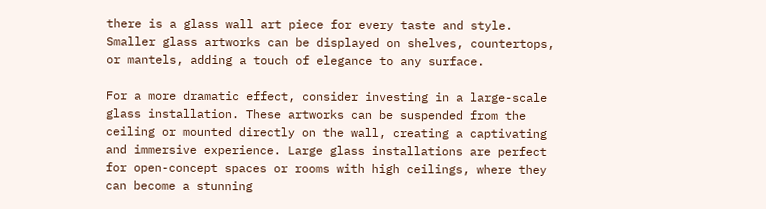there is a glass wall art piece for every taste and style. Smaller glass artworks can be displayed on shelves, countertops, or mantels, adding a touch of elegance to any surface.

For a more dramatic effect, consider investing in a large-scale glass installation. These artworks can be suspended from the ceiling or mounted directly on the wall, creating a captivating and immersive experience. Large glass installations are perfect for open-concept spaces or rooms with high ceilings, where they can become a stunning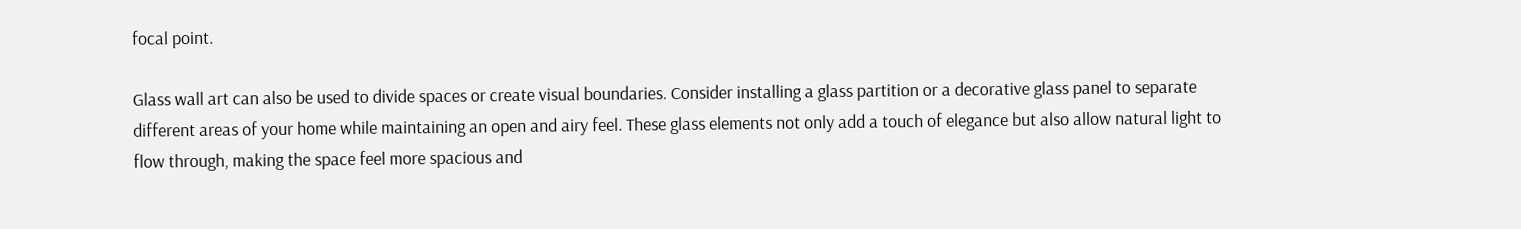focal point.

Glass wall art can also be used to divide spaces or create visual boundaries. Consider installing a glass partition or a decorative glass panel to separate different areas of your home while maintaining an open and airy feel. These glass elements not only add a touch of elegance but also allow natural light to flow through, making the space feel more spacious and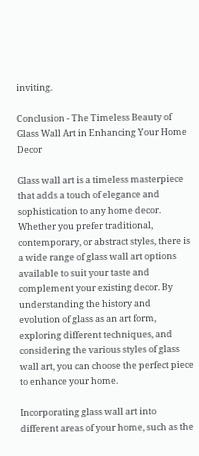inviting.

Conclusion - The Timeless Beauty of Glass Wall Art in Enhancing Your Home Decor

Glass wall art is a timeless masterpiece that adds a touch of elegance and sophistication to any home decor. Whether you prefer traditional, contemporary, or abstract styles, there is a wide range of glass wall art options available to suit your taste and complement your existing decor. By understanding the history and evolution of glass as an art form, exploring different techniques, and considering the various styles of glass wall art, you can choose the perfect piece to enhance your home.

Incorporating glass wall art into different areas of your home, such as the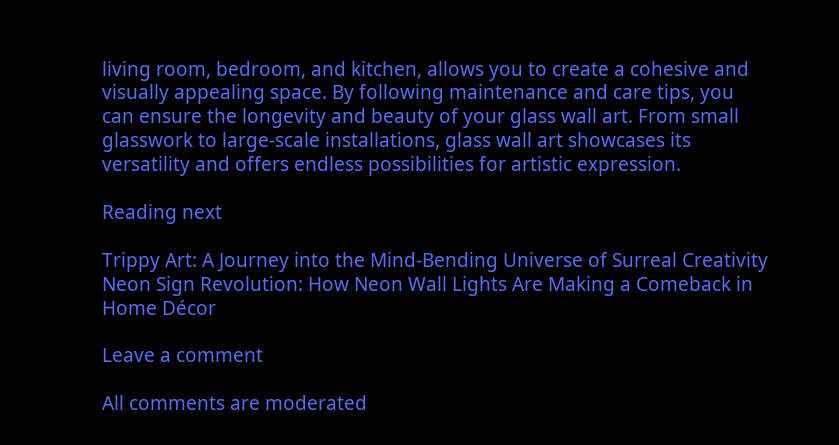living room, bedroom, and kitchen, allows you to create a cohesive and visually appealing space. By following maintenance and care tips, you can ensure the longevity and beauty of your glass wall art. From small glasswork to large-scale installations, glass wall art showcases its versatility and offers endless possibilities for artistic expression.

Reading next

Trippy Art: A Journey into the Mind-Bending Universe of Surreal Creativity
Neon Sign Revolution: How Neon Wall Lights Are Making a Comeback in Home Décor

Leave a comment

All comments are moderated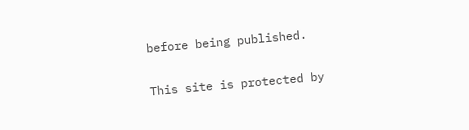before being published.

This site is protected by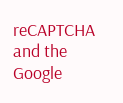reCAPTCHA and the Google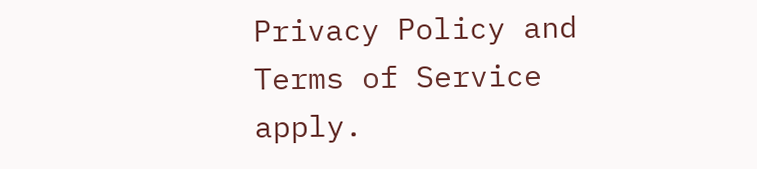Privacy Policy and Terms of Service apply.